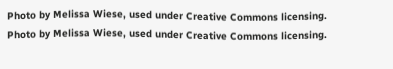Photo by Melissa Wiese, used under Creative Commons licensing. Photo by Melissa Wiese, used under Creative Commons licensing.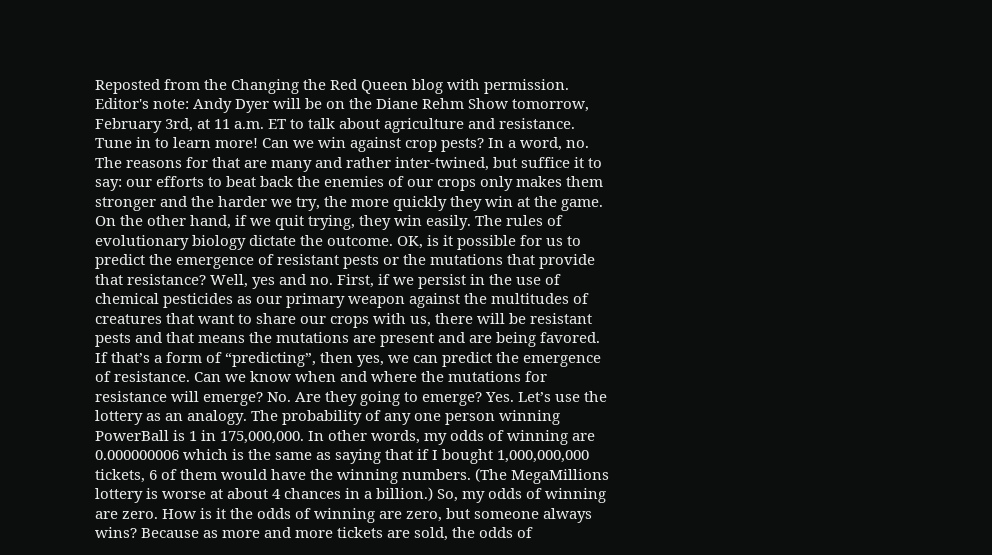Reposted from the Changing the Red Queen blog with permission. Editor's note: Andy Dyer will be on the Diane Rehm Show tomorrow, February 3rd, at 11 a.m. ET to talk about agriculture and resistance. Tune in to learn more! Can we win against crop pests? In a word, no. The reasons for that are many and rather inter-twined, but suffice it to say: our efforts to beat back the enemies of our crops only makes them stronger and the harder we try, the more quickly they win at the game. On the other hand, if we quit trying, they win easily. The rules of evolutionary biology dictate the outcome. OK, is it possible for us to predict the emergence of resistant pests or the mutations that provide that resistance? Well, yes and no. First, if we persist in the use of chemical pesticides as our primary weapon against the multitudes of creatures that want to share our crops with us, there will be resistant pests and that means the mutations are present and are being favored. If that’s a form of “predicting”, then yes, we can predict the emergence of resistance. Can we know when and where the mutations for resistance will emerge? No. Are they going to emerge? Yes. Let’s use the lottery as an analogy. The probability of any one person winning PowerBall is 1 in 175,000,000. In other words, my odds of winning are 0.000000006 which is the same as saying that if I bought 1,000,000,000 tickets, 6 of them would have the winning numbers. (The MegaMillions lottery is worse at about 4 chances in a billion.) So, my odds of winning are zero. How is it the odds of winning are zero, but someone always wins? Because as more and more tickets are sold, the odds of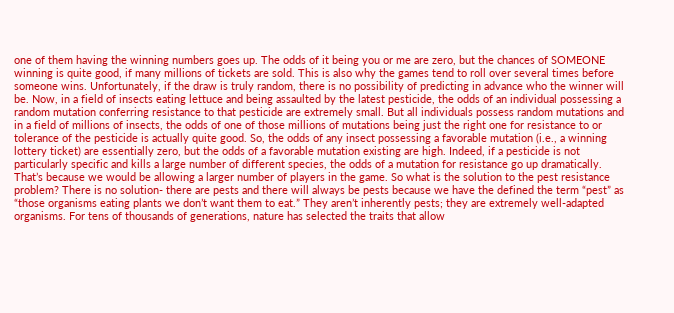one of them having the winning numbers goes up. The odds of it being you or me are zero, but the chances of SOMEONE winning is quite good, if many millions of tickets are sold. This is also why the games tend to roll over several times before someone wins. Unfortunately, if the draw is truly random, there is no possibility of predicting in advance who the winner will be. Now, in a field of insects eating lettuce and being assaulted by the latest pesticide, the odds of an individual possessing a random mutation conferring resistance to that pesticide are extremely small. But all individuals possess random mutations and in a field of millions of insects, the odds of one of those millions of mutations being just the right one for resistance to or tolerance of the pesticide is actually quite good. So, the odds of any insect possessing a favorable mutation (i.e., a winning lottery ticket) are essentially zero, but the odds of a favorable mutation existing are high. Indeed, if a pesticide is not particularly specific and kills a large number of different species, the odds of a mutation for resistance go up dramatically. That’s because we would be allowing a larger number of players in the game. So what is the solution to the pest resistance problem? There is no solution- there are pests and there will always be pests because we have the defined the term “pest” as “those organisms eating plants we don’t want them to eat.” They aren’t inherently pests; they are extremely well-adapted organisms. For tens of thousands of generations, nature has selected the traits that allow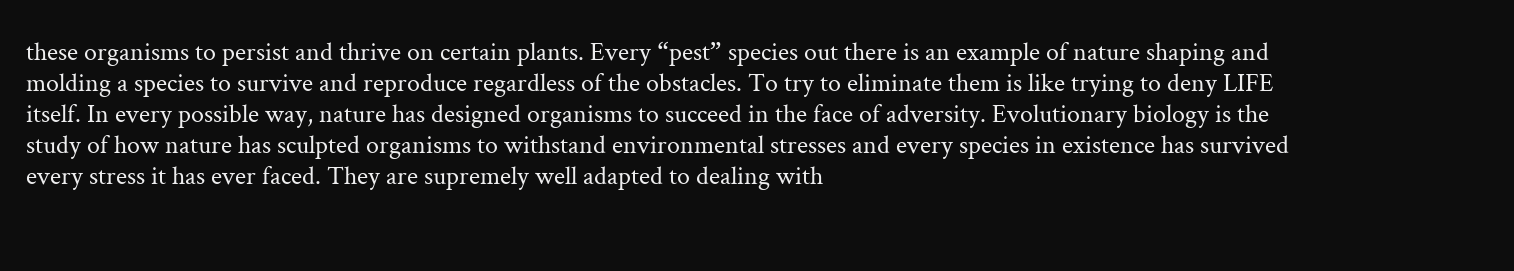these organisms to persist and thrive on certain plants. Every “pest” species out there is an example of nature shaping and molding a species to survive and reproduce regardless of the obstacles. To try to eliminate them is like trying to deny LIFE itself. In every possible way, nature has designed organisms to succeed in the face of adversity. Evolutionary biology is the study of how nature has sculpted organisms to withstand environmental stresses and every species in existence has survived every stress it has ever faced. They are supremely well adapted to dealing with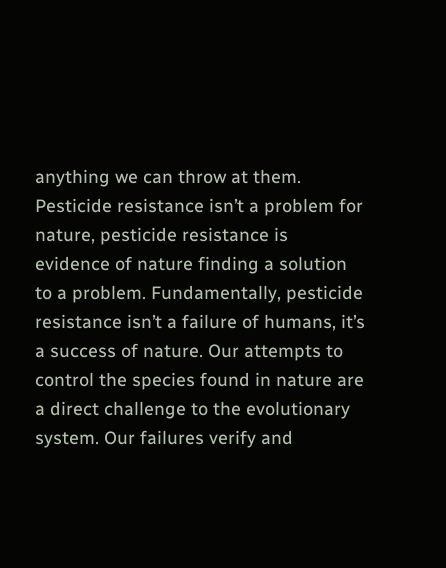anything we can throw at them. Pesticide resistance isn’t a problem for nature, pesticide resistance is evidence of nature finding a solution to a problem. Fundamentally, pesticide resistance isn’t a failure of humans, it’s a success of nature. Our attempts to control the species found in nature are a direct challenge to the evolutionary system. Our failures verify and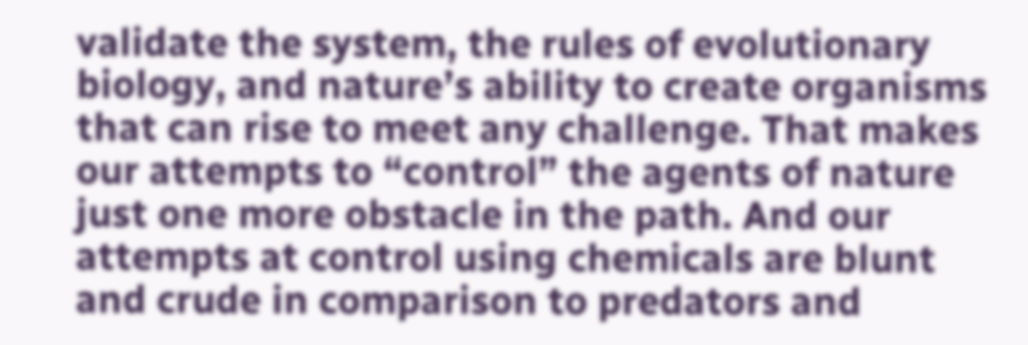validate the system, the rules of evolutionary biology, and nature’s ability to create organisms that can rise to meet any challenge. That makes our attempts to “control” the agents of nature just one more obstacle in the path. And our attempts at control using chemicals are blunt and crude in comparison to predators and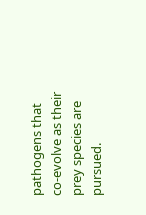pathogens that co-evolve as their prey species are pursued.